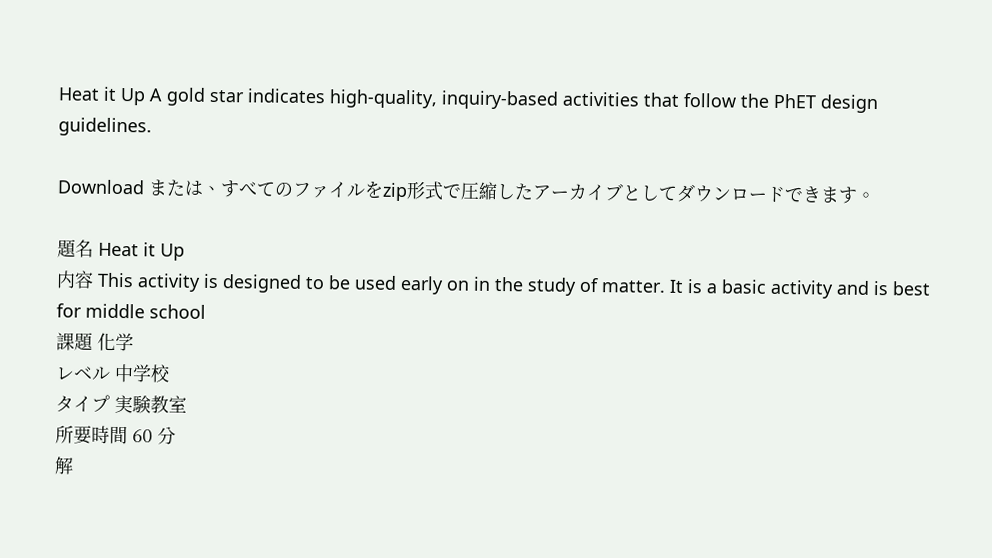Heat it Up A gold star indicates high-quality, inquiry-based activities that follow the PhET design guidelines.

Download または、すべてのファイルをzip形式で圧縮したアーカイブとしてダウンロードできます。

題名 Heat it Up
内容 This activity is designed to be used early on in the study of matter. It is a basic activity and is best for middle school
課題 化学
レベル 中学校
タイプ 実験教室
所要時間 60 分
解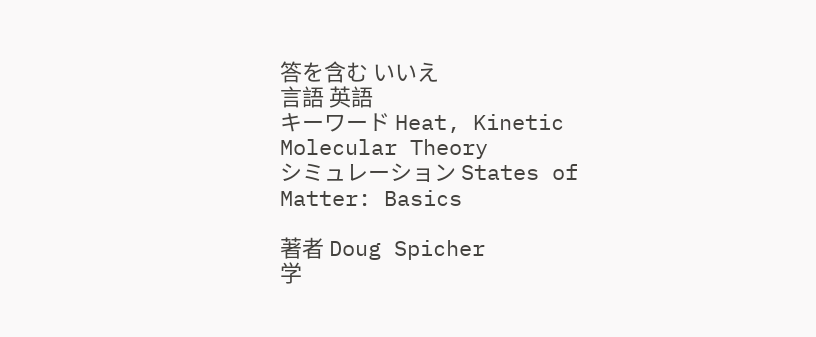答を含む いいえ
言語 英語
キーワード Heat, Kinetic Molecular Theory
シミュレーション States of Matter: Basics

著者 Doug Spicher
学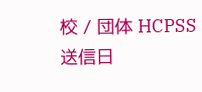校 / 団体 HCPSS
送信日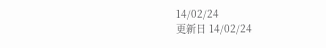14/02/24
更新日 14/02/24